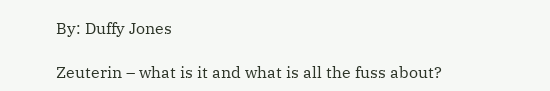By: Duffy Jones

Zeuterin – what is it and what is all the fuss about?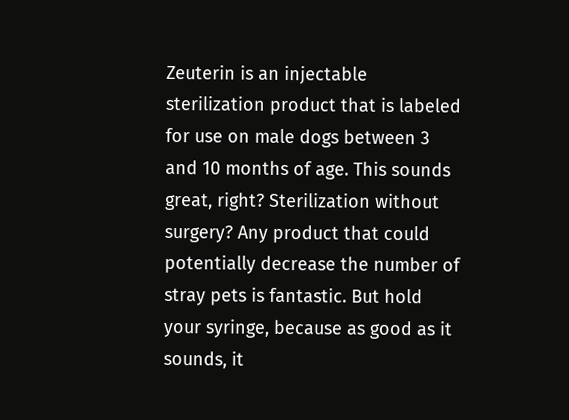Zeuterin is an injectable sterilization product that is labeled for use on male dogs between 3 and 10 months of age. This sounds great, right? Sterilization without surgery? Any product that could potentially decrease the number of stray pets is fantastic. But hold your syringe, because as good as it sounds, it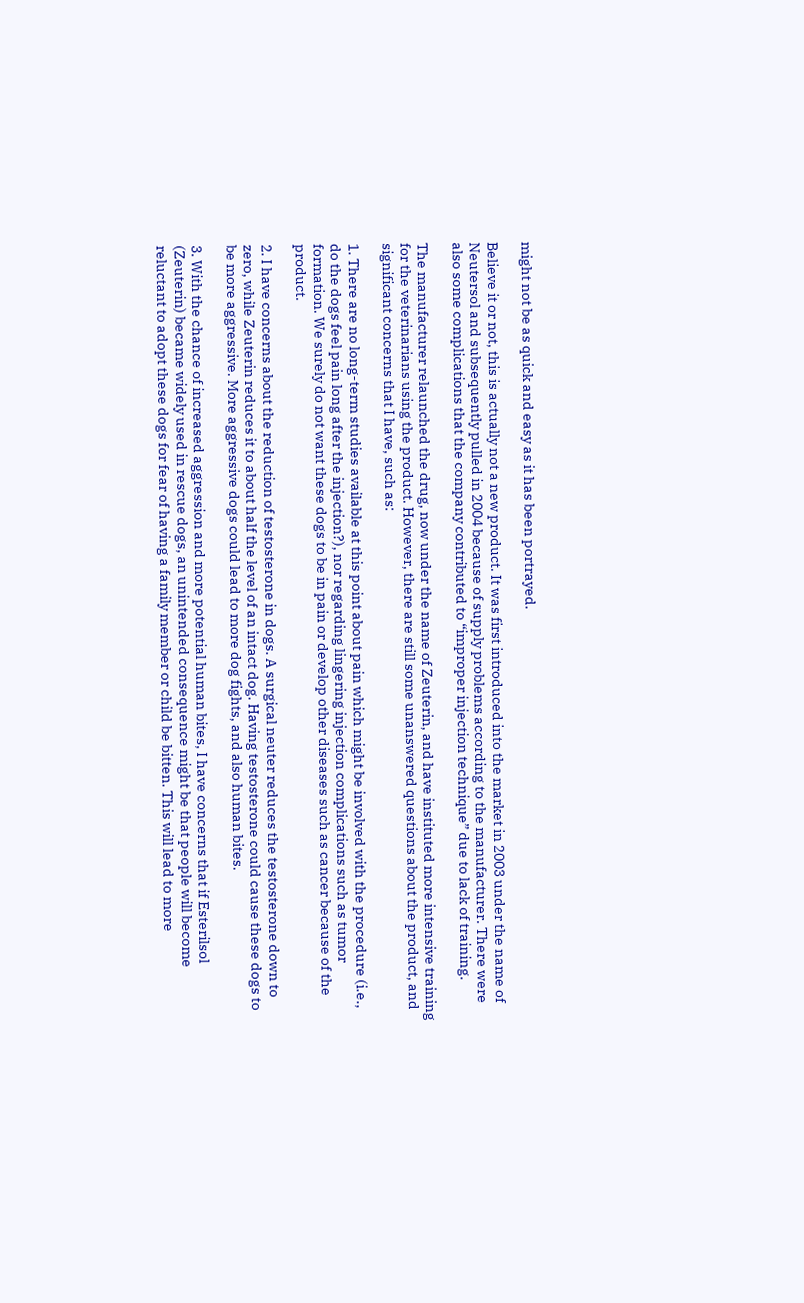might not be as quick and easy as it has been portrayed.

Believe it or not, this is actually not a new product. It was first introduced into the market in 2003 under the name of Neutersol and subsequently pulled in 2004 because of supply problems according to the manufacturer. There were also some complications that the company contributed to “improper injection technique” due to lack of training.

The manufacturer relaunched the drug, now under the name of Zeuterin, and have instituted more intensive training for the veterinarians using the product. However, there are still some unanswered questions about the product, and significant concerns that I have, such as:

1. There are no long-term studies available at this point about pain which might be involved with the procedure (i.e., do the dogs feel pain long after the injection?), nor regarding lingering injection complications such as tumor formation. We surely do not want these dogs to be in pain or develop other diseases such as cancer because of the product.

2. I have concerns about the reduction of testosterone in dogs. A surgical neuter reduces the testosterone down to zero, while Zeuterin reduces it to about half the level of an intact dog. Having testosterone could cause these dogs to be more aggressive. More aggressive dogs could lead to more dog fights, and also human bites.

3. With the chance of increased aggression and more potential human bites, I have concerns that if Esterilsol (Zeuterin) became widely used in rescue dogs, an unintended consequence might be that people will become reluctant to adopt these dogs for fear of having a family member or child be bitten. This will lead to more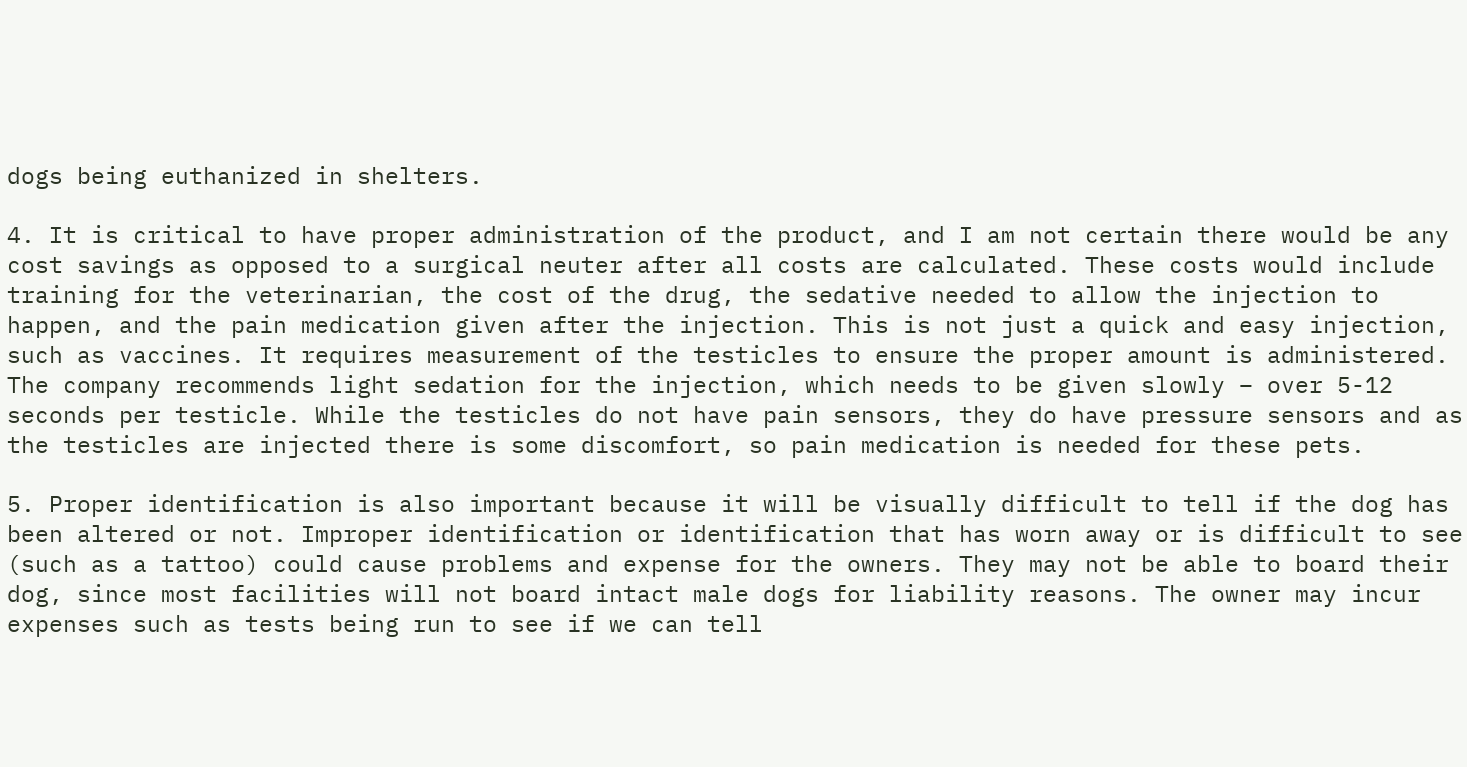dogs being euthanized in shelters.

4. It is critical to have proper administration of the product, and I am not certain there would be any cost savings as opposed to a surgical neuter after all costs are calculated. These costs would include training for the veterinarian, the cost of the drug, the sedative needed to allow the injection to happen, and the pain medication given after the injection. This is not just a quick and easy injection, such as vaccines. It requires measurement of the testicles to ensure the proper amount is administered. The company recommends light sedation for the injection, which needs to be given slowly – over 5-12 seconds per testicle. While the testicles do not have pain sensors, they do have pressure sensors and as the testicles are injected there is some discomfort, so pain medication is needed for these pets.

5. Proper identification is also important because it will be visually difficult to tell if the dog has been altered or not. Improper identification or identification that has worn away or is difficult to see (such as a tattoo) could cause problems and expense for the owners. They may not be able to board their dog, since most facilities will not board intact male dogs for liability reasons. The owner may incur expenses such as tests being run to see if we can tell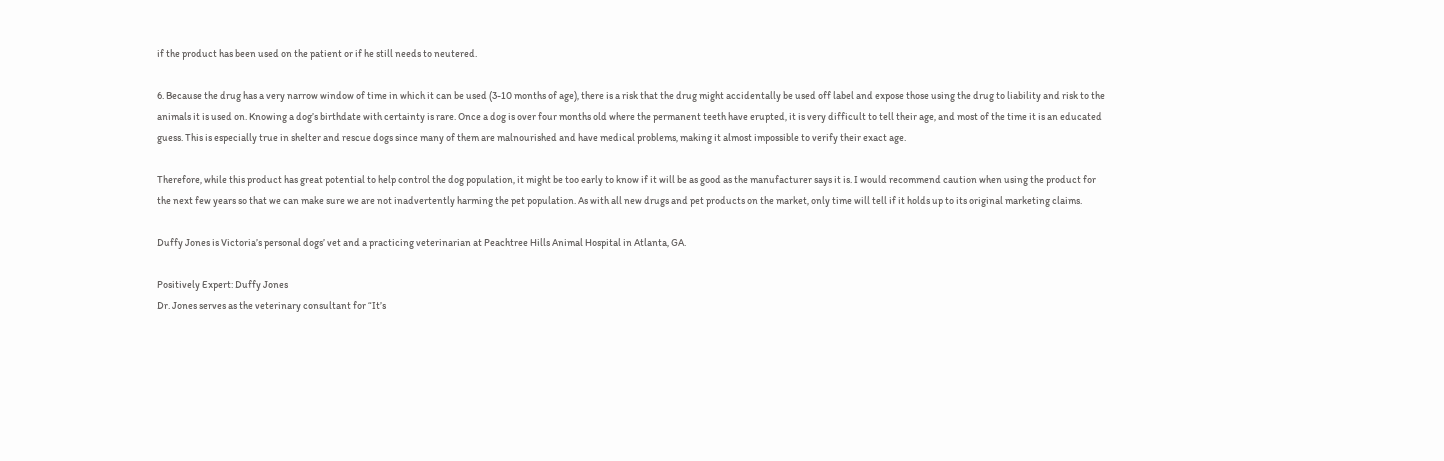if the product has been used on the patient or if he still needs to neutered.

6. Because the drug has a very narrow window of time in which it can be used (3-10 months of age), there is a risk that the drug might accidentally be used off label and expose those using the drug to liability and risk to the animals it is used on. Knowing a dog’s birthdate with certainty is rare. Once a dog is over four months old where the permanent teeth have erupted, it is very difficult to tell their age, and most of the time it is an educated guess. This is especially true in shelter and rescue dogs since many of them are malnourished and have medical problems, making it almost impossible to verify their exact age.

Therefore, while this product has great potential to help control the dog population, it might be too early to know if it will be as good as the manufacturer says it is. I would recommend caution when using the product for the next few years so that we can make sure we are not inadvertently harming the pet population. As with all new drugs and pet products on the market, only time will tell if it holds up to its original marketing claims.

Duffy Jones is Victoria’s personal dogs’ vet and a practicing veterinarian at Peachtree Hills Animal Hospital in Atlanta, GA.

Positively Expert: Duffy Jones
Dr. Jones serves as the veterinary consultant for “It’s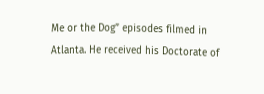Me or the Dog” episodes filmed in Atlanta. He received his Doctorate of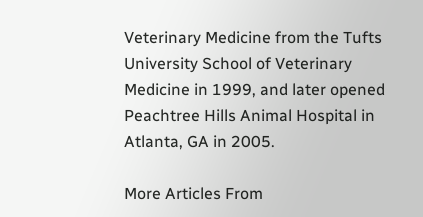Veterinary Medicine from the Tufts University School of Veterinary Medicine in 1999, and later opened Peachtree Hills Animal Hospital in Atlanta, GA in 2005.

More Articles From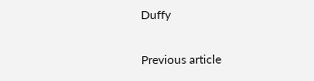Duffy

Previous article